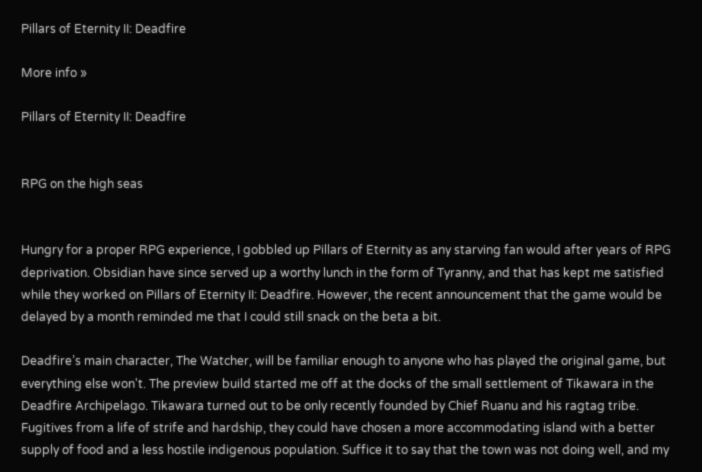Pillars of Eternity II: Deadfire

More info »

Pillars of Eternity II: Deadfire


RPG on the high seas


Hungry for a proper RPG experience, I gobbled up Pillars of Eternity as any starving fan would after years of RPG deprivation. Obsidian have since served up a worthy lunch in the form of Tyranny, and that has kept me satisfied while they worked on Pillars of Eternity II: Deadfire. However, the recent announcement that the game would be delayed by a month reminded me that I could still snack on the beta a bit.

Deadfire’s main character, The Watcher, will be familiar enough to anyone who has played the original game, but everything else won't. The preview build started me off at the docks of the small settlement of Tikawara in the Deadfire Archipelago. Tikawara turned out to be only recently founded by Chief Ruanu and his ragtag tribe. Fugitives from a life of strife and hardship, they could have chosen a more accommodating island with a better supply of food and a less hostile indigenous population. Suffice it to say that the town was not doing well, and my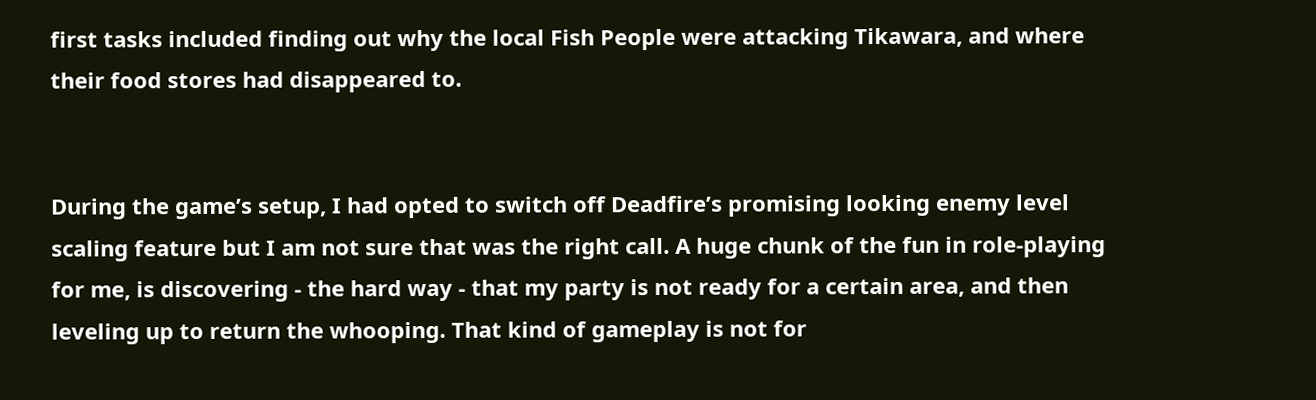first tasks included finding out why the local Fish People were attacking Tikawara, and where their food stores had disappeared to.


During the game’s setup, I had opted to switch off Deadfire’s promising looking enemy level scaling feature but I am not sure that was the right call. A huge chunk of the fun in role-playing for me, is discovering - the hard way - that my party is not ready for a certain area, and then leveling up to return the whooping. That kind of gameplay is not for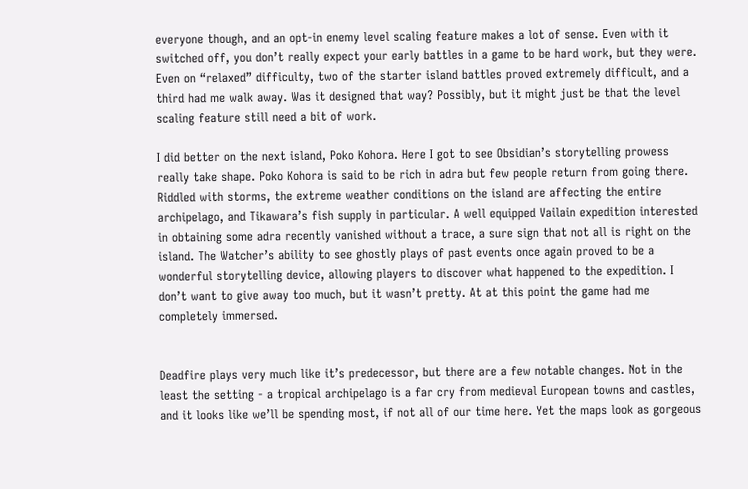everyone though, and an opt-in enemy level scaling feature makes a lot of sense. Even with it switched off, you don’t really expect your early battles in a game to be hard work, but they were. Even on “relaxed” difficulty, two of the starter island battles proved extremely difficult, and a third had me walk away. Was it designed that way? Possibly, but it might just be that the level scaling feature still need a bit of work.

I did better on the next island, Poko Kohora. Here I got to see Obsidian’s storytelling prowess really take shape. Poko Kohora is said to be rich in adra but few people return from going there. Riddled with storms, the extreme weather conditions on the island are affecting the entire archipelago, and Tikawara’s fish supply in particular. A well equipped Vailain expedition interested in obtaining some adra recently vanished without a trace, a sure sign that not all is right on the island. The Watcher’s ability to see ghostly plays of past events once again proved to be a wonderful storytelling device, allowing players to discover what happened to the expedition. I don’t want to give away too much, but it wasn’t pretty. At at this point the game had me completely immersed.


Deadfire plays very much like it’s predecessor, but there are a few notable changes. Not in the least the setting - a tropical archipelago is a far cry from medieval European towns and castles, and it looks like we’ll be spending most, if not all of our time here. Yet the maps look as gorgeous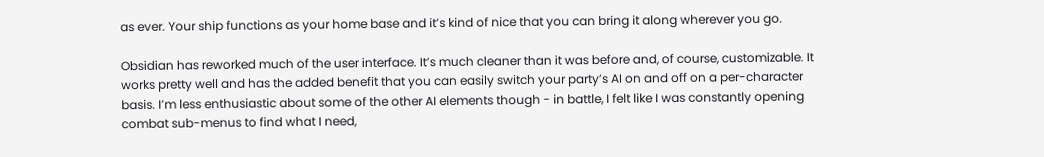as ever. Your ship functions as your home base and it’s kind of nice that you can bring it along wherever you go.

Obsidian has reworked much of the user interface. It’s much cleaner than it was before and, of course, customizable. It works pretty well and has the added benefit that you can easily switch your party’s AI on and off on a per-character basis. I’m less enthusiastic about some of the other AI elements though - in battle, I felt like I was constantly opening combat sub-menus to find what I need,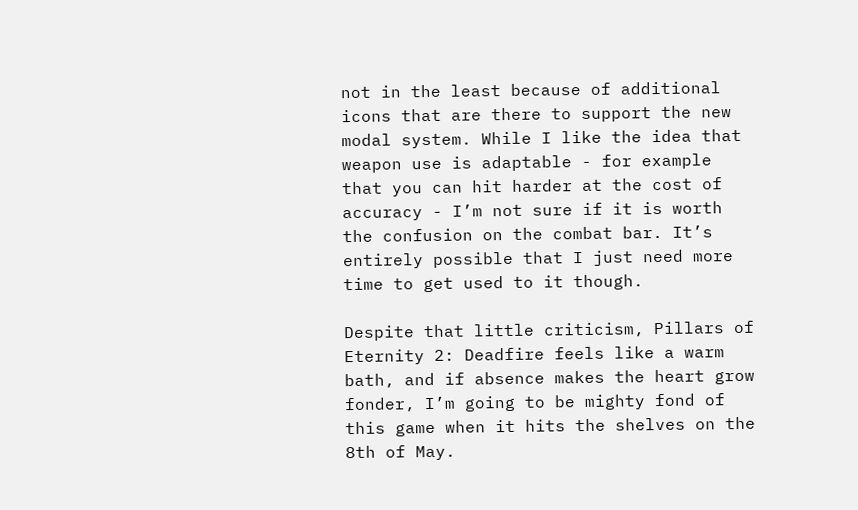not in the least because of additional icons that are there to support the new modal system. While I like the idea that weapon use is adaptable - for example that you can hit harder at the cost of accuracy - I’m not sure if it is worth the confusion on the combat bar. It’s entirely possible that I just need more time to get used to it though.

Despite that little criticism, Pillars of Eternity 2: Deadfire feels like a warm bath, and if absence makes the heart grow fonder, I’m going to be mighty fond of this game when it hits the shelves on the 8th of May.